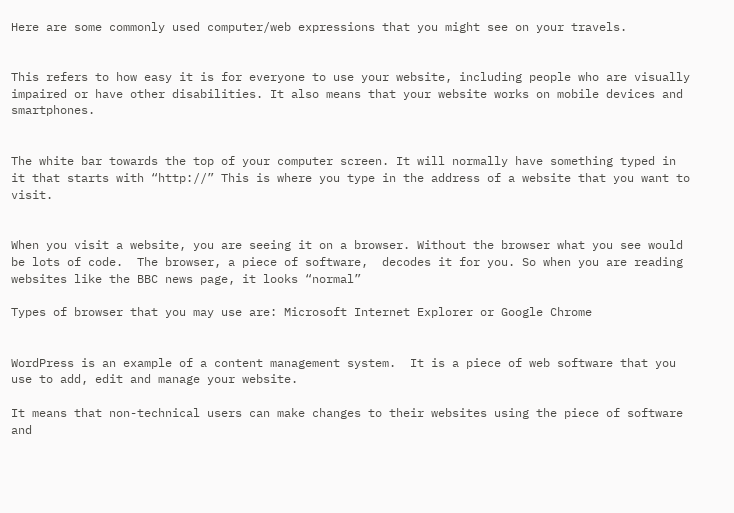Here are some commonly used computer/web expressions that you might see on your travels.


This refers to how easy it is for everyone to use your website, including people who are visually impaired or have other disabilities. It also means that your website works on mobile devices and smartphones.


The white bar towards the top of your computer screen. It will normally have something typed in it that starts with “http://” This is where you type in the address of a website that you want to visit.


When you visit a website, you are seeing it on a browser. Without the browser what you see would be lots of code.  The browser, a piece of software,  decodes it for you. So when you are reading websites like the BBC news page, it looks “normal”

Types of browser that you may use are: Microsoft Internet Explorer or Google Chrome


WordPress is an example of a content management system.  It is a piece of web software that you use to add, edit and manage your website.

It means that non-technical users can make changes to their websites using the piece of software and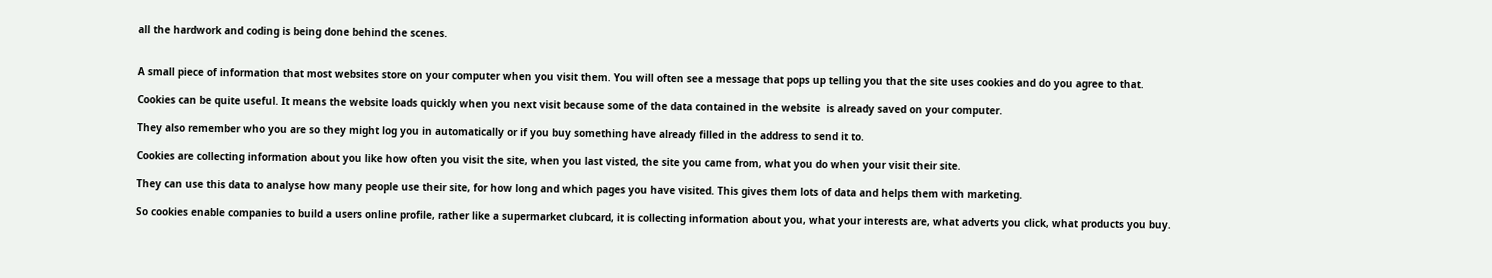all the hardwork and coding is being done behind the scenes.


A small piece of information that most websites store on your computer when you visit them. You will often see a message that pops up telling you that the site uses cookies and do you agree to that.

Cookies can be quite useful. It means the website loads quickly when you next visit because some of the data contained in the website  is already saved on your computer.

They also remember who you are so they might log you in automatically or if you buy something have already filled in the address to send it to.

Cookies are collecting information about you like how often you visit the site, when you last visted, the site you came from, what you do when your visit their site.

They can use this data to analyse how many people use their site, for how long and which pages you have visited. This gives them lots of data and helps them with marketing.

So cookies enable companies to build a users online profile, rather like a supermarket clubcard, it is collecting information about you, what your interests are, what adverts you click, what products you buy.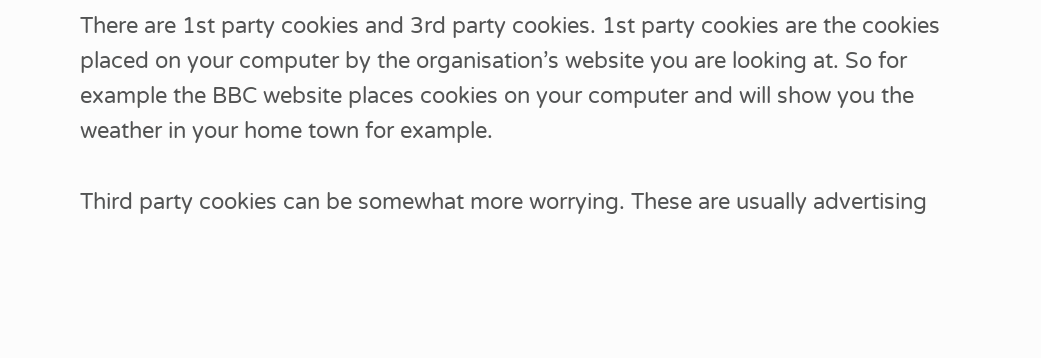There are 1st party cookies and 3rd party cookies. 1st party cookies are the cookies placed on your computer by the organisation’s website you are looking at. So for example the BBC website places cookies on your computer and will show you the weather in your home town for example.

Third party cookies can be somewhat more worrying. These are usually advertising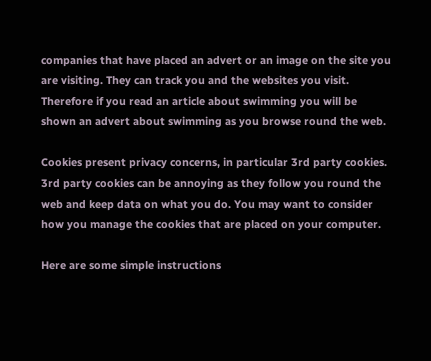companies that have placed an advert or an image on the site you are visiting. They can track you and the websites you visit. Therefore if you read an article about swimming you will be shown an advert about swimming as you browse round the web.

Cookies present privacy concerns, in particular 3rd party cookies. 3rd party cookies can be annoying as they follow you round the web and keep data on what you do. You may want to consider how you manage the cookies that are placed on your computer.

Here are some simple instructions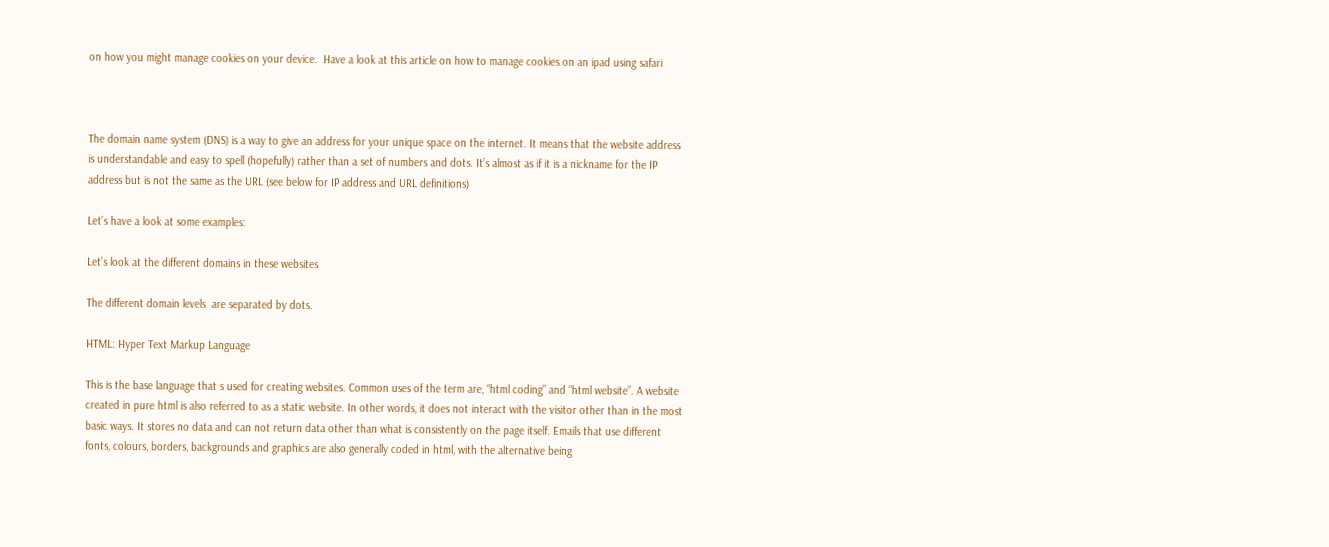on how you might manage cookies on your device.  Have a look at this article on how to manage cookies on an ipad using safari



The domain name system (DNS) is a way to give an address for your unique space on the internet. It means that the website address is understandable and easy to spell (hopefully) rather than a set of numbers and dots. It’s almost as if it is a nickname for the IP address but is not the same as the URL (see below for IP address and URL definitions)

Let’s have a look at some examples:

Let’s look at the different domains in these websites

The different domain levels  are separated by dots.

HTML: Hyper Text Markup Language

This is the base language that s used for creating websites. Common uses of the term are, “html coding” and “html website”. A website created in pure html is also referred to as a static website. In other words, it does not interact with the visitor other than in the most basic ways. It stores no data and can not return data other than what is consistently on the page itself. Emails that use different fonts, colours, borders, backgrounds and graphics are also generally coded in html, with the alternative being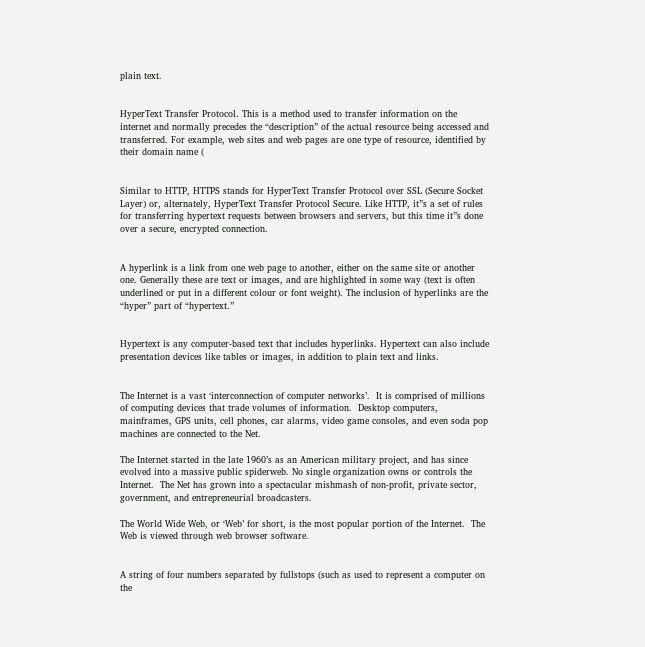plain text.


HyperText Transfer Protocol. This is a method used to transfer information on the internet and normally precedes the “description” of the actual resource being accessed and transferred. For example, web sites and web pages are one type of resource, identified by their domain name (


Similar to HTTP, HTTPS stands for HyperText Transfer Protocol over SSL (Secure Socket Layer) or, alternately, HyperText Transfer Protocol Secure. Like HTTP, it”s a set of rules for transferring hypertext requests between browsers and servers, but this time it”s done over a secure, encrypted connection.


A hyperlink is a link from one web page to another, either on the same site or another one. Generally these are text or images, and are highlighted in some way (text is often underlined or put in a different colour or font weight). The inclusion of hyperlinks are the “hyper” part of “hypertext.”


Hypertext is any computer-based text that includes hyperlinks. Hypertext can also include presentation devices like tables or images, in addition to plain text and links.


The Internet is a vast ‘interconnection of computer networks’.  It is comprised of millions of computing devices that trade volumes of information.  Desktop computers, mainframes, GPS units, cell phones, car alarms, video game consoles, and even soda pop machines are connected to the Net.

The Internet started in the late 1960’s as an American military project, and has since evolved into a massive public spiderweb. No single organization owns or controls the Internet.  The Net has grown into a spectacular mishmash of non-profit, private sector, government, and entrepreneurial broadcasters.

The World Wide Web, or ‘Web’ for short, is the most popular portion of the Internet.  The Web is viewed through web browser software.


A string of four numbers separated by fullstops (such as used to represent a computer on the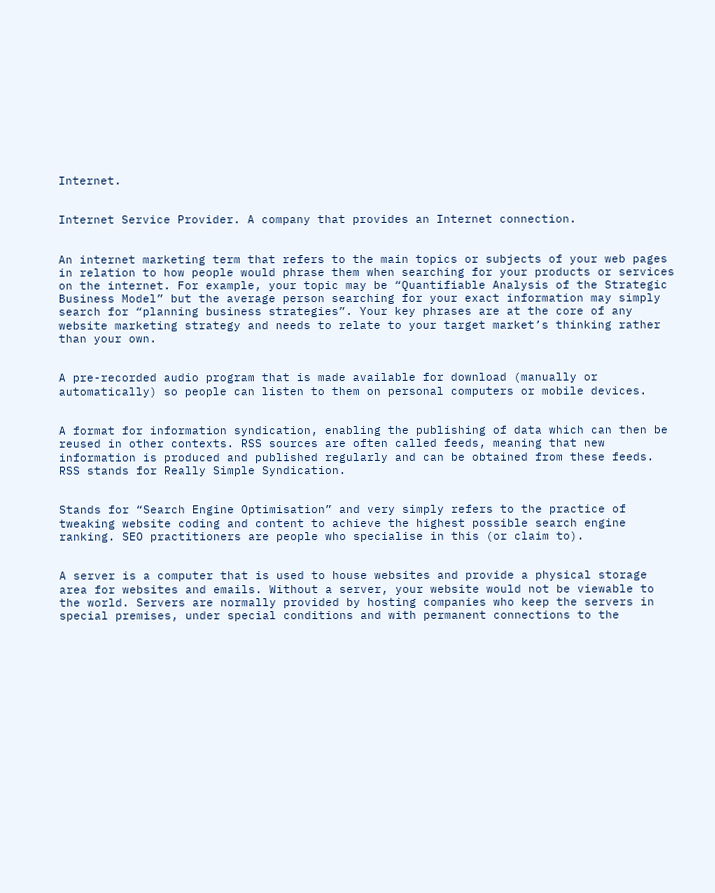Internet.


Internet Service Provider. A company that provides an Internet connection.


An internet marketing term that refers to the main topics or subjects of your web pages in relation to how people would phrase them when searching for your products or services on the internet. For example, your topic may be “Quantifiable Analysis of the Strategic Business Model” but the average person searching for your exact information may simply search for “planning business strategies”. Your key phrases are at the core of any website marketing strategy and needs to relate to your target market’s thinking rather than your own.


A pre-recorded audio program that is made available for download (manually or automatically) so people can listen to them on personal computers or mobile devices.


A format for information syndication, enabling the publishing of data which can then be reused in other contexts. RSS sources are often called feeds, meaning that new information is produced and published regularly and can be obtained from these feeds. RSS stands for Really Simple Syndication.


Stands for “Search Engine Optimisation” and very simply refers to the practice of tweaking website coding and content to achieve the highest possible search engine ranking. SEO practitioners are people who specialise in this (or claim to).


A server is a computer that is used to house websites and provide a physical storage area for websites and emails. Without a server, your website would not be viewable to the world. Servers are normally provided by hosting companies who keep the servers in special premises, under special conditions and with permanent connections to the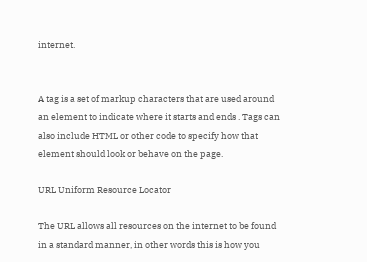internet.


A tag is a set of markup characters that are used around an element to indicate where it starts and ends . Tags can also include HTML or other code to specify how that element should look or behave on the page.

URL Uniform Resource Locator

The URL allows all resources on the internet to be found in a standard manner, in other words this is how you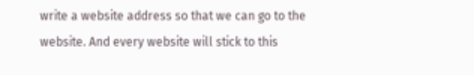write a website address so that we can go to the website. And every website will stick to this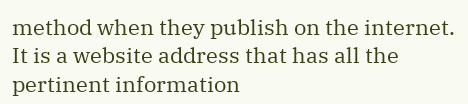method when they publish on the internet. It is a website address that has all the pertinent information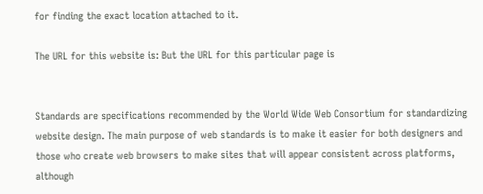for finding the exact location attached to it.

The URL for this website is: But the URL for this particular page is


Standards are specifications recommended by the World Wide Web Consortium for standardizing website design. The main purpose of web standards is to make it easier for both designers and those who create web browsers to make sites that will appear consistent across platforms, although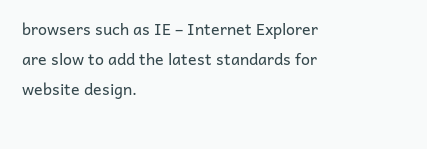browsers such as IE – Internet Explorer are slow to add the latest standards for website design.